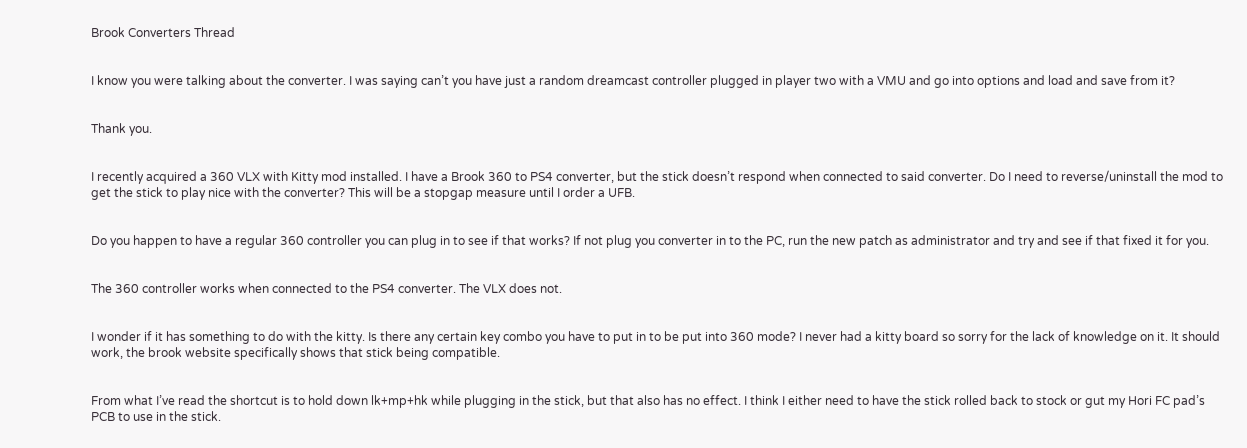Brook Converters Thread


I know you were talking about the converter. I was saying can’t you have just a random dreamcast controller plugged in player two with a VMU and go into options and load and save from it?


Thank you.


I recently acquired a 360 VLX with Kitty mod installed. I have a Brook 360 to PS4 converter, but the stick doesn’t respond when connected to said converter. Do I need to reverse/uninstall the mod to get the stick to play nice with the converter? This will be a stopgap measure until I order a UFB.


Do you happen to have a regular 360 controller you can plug in to see if that works? If not plug you converter in to the PC, run the new patch as administrator and try and see if that fixed it for you.


The 360 controller works when connected to the PS4 converter. The VLX does not.


I wonder if it has something to do with the kitty. Is there any certain key combo you have to put in to be put into 360 mode? I never had a kitty board so sorry for the lack of knowledge on it. It should work, the brook website specifically shows that stick being compatible.


From what I’ve read the shortcut is to hold down lk+mp+hk while plugging in the stick, but that also has no effect. I think I either need to have the stick rolled back to stock or gut my Hori FC pad’s PCB to use in the stick.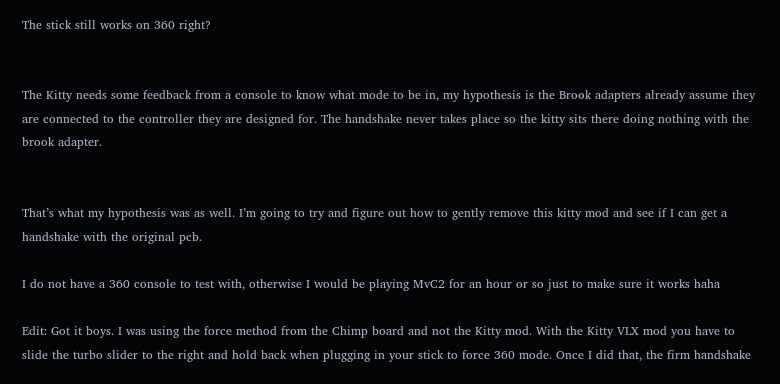The stick still works on 360 right?


The Kitty needs some feedback from a console to know what mode to be in, my hypothesis is the Brook adapters already assume they are connected to the controller they are designed for. The handshake never takes place so the kitty sits there doing nothing with the brook adapter.


That’s what my hypothesis was as well. I’m going to try and figure out how to gently remove this kitty mod and see if I can get a handshake with the original pcb.

I do not have a 360 console to test with, otherwise I would be playing MvC2 for an hour or so just to make sure it works haha

Edit: Got it boys. I was using the force method from the Chimp board and not the Kitty mod. With the Kitty VLX mod you have to slide the turbo slider to the right and hold back when plugging in your stick to force 360 mode. Once I did that, the firm handshake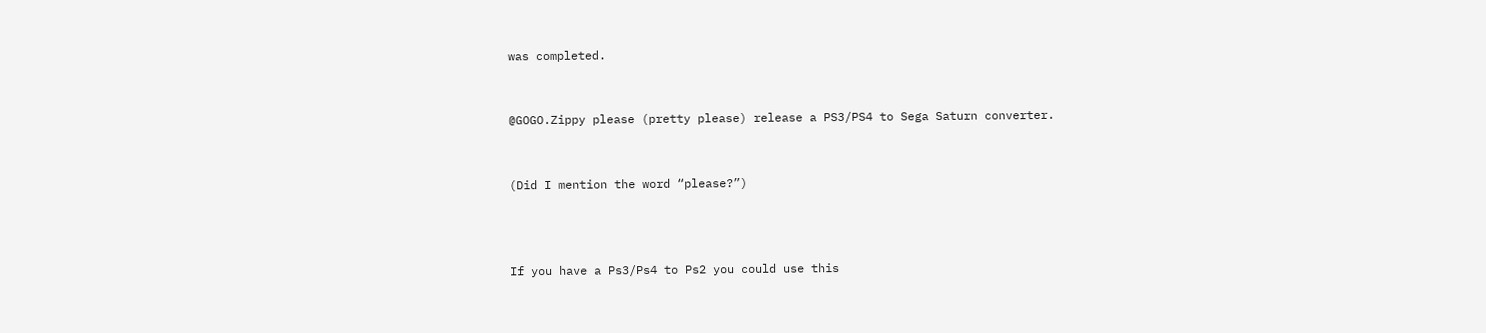was completed.


@GOGO.Zippy please (pretty please) release a PS3/PS4 to Sega Saturn converter.


(Did I mention the word “please?”)



If you have a Ps3/Ps4 to Ps2 you could use this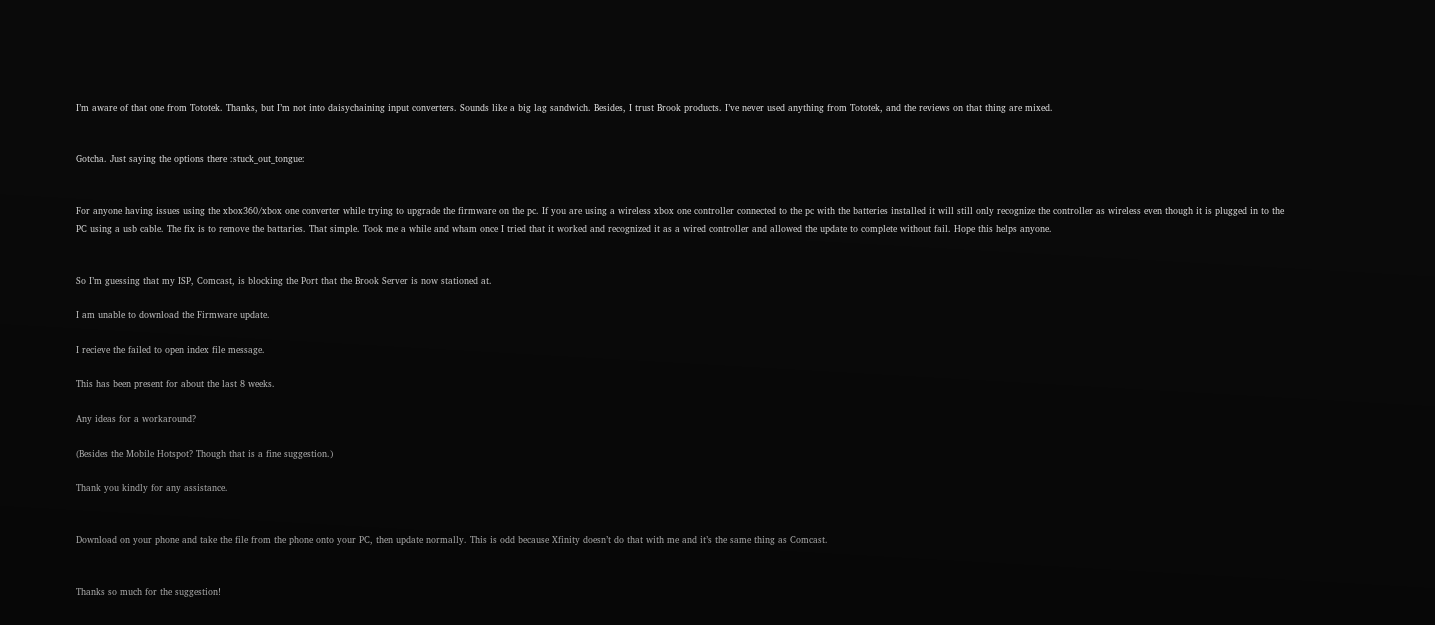I’m aware of that one from Tototek. Thanks, but I’m not into daisychaining input converters. Sounds like a big lag sandwich. Besides, I trust Brook products. I’ve never used anything from Tototek, and the reviews on that thing are mixed.


Gotcha. Just saying the options there :stuck_out_tongue:


For anyone having issues using the xbox360/xbox one converter while trying to upgrade the firmware on the pc. If you are using a wireless xbox one controller connected to the pc with the batteries installed it will still only recognize the controller as wireless even though it is plugged in to the PC using a usb cable. The fix is to remove the battaries. That simple. Took me a while and wham once I tried that it worked and recognized it as a wired controller and allowed the update to complete without fail. Hope this helps anyone.


So I’m guessing that my ISP, Comcast, is blocking the Port that the Brook Server is now stationed at.

I am unable to download the Firmware update.

I recieve the failed to open index file message.

This has been present for about the last 8 weeks.

Any ideas for a workaround?

(Besides the Mobile Hotspot? Though that is a fine suggestion.)

Thank you kindly for any assistance.


Download on your phone and take the file from the phone onto your PC, then update normally. This is odd because Xfinity doesn’t do that with me and it’s the same thing as Comcast.


Thanks so much for the suggestion!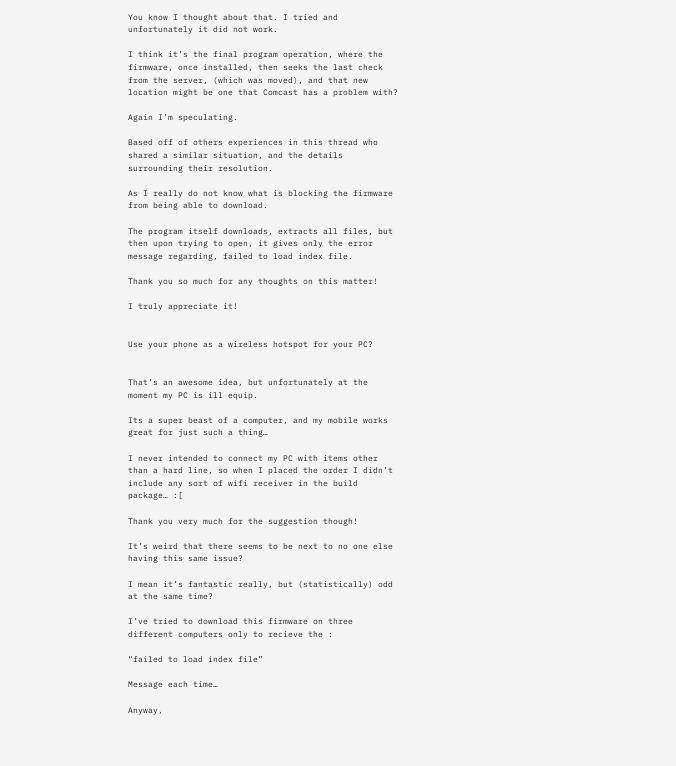You know I thought about that. I tried and unfortunately it did not work.

I think it’s the final program operation, where the firmware, once installed, then seeks the last check from the server, (which was moved), and that new location might be one that Comcast has a problem with?

Again I’m speculating.

Based off of others experiences in this thread who shared a similar situation, and the details surrounding their resolution.

As I really do not know what is blocking the firmware from being able to download.

The program itself downloads, extracts all files, but then upon trying to open, it gives only the error message regarding, failed to load index file.

Thank you so much for any thoughts on this matter!

I truly appreciate it!


Use your phone as a wireless hotspot for your PC?


That’s an awesome idea, but unfortunately at the moment my PC is ill equip.

Its a super beast of a computer, and my mobile works great for just such a thing…

I never intended to connect my PC with items other than a hard line, so when I placed the order I didn’t include any sort of wifi receiver in the build package… :[

Thank you very much for the suggestion though!

It’s weird that there seems to be next to no one else having this same issue?

I mean it’s fantastic really, but (statistically) odd at the same time?

I’ve tried to download this firmware on three different computers only to recieve the :

“failed to load index file”

Message each time…

Anyway,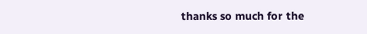thanks so much for the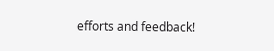efforts and feedback!